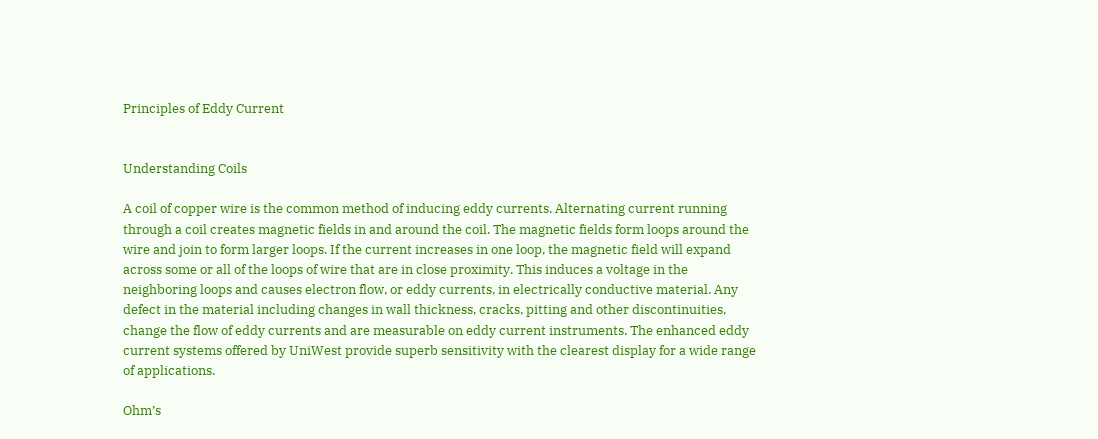Principles of Eddy Current


Understanding Coils

A coil of copper wire is the common method of inducing eddy currents. Alternating current running through a coil creates magnetic fields in and around the coil. The magnetic fields form loops around the wire and join to form larger loops. If the current increases in one loop, the magnetic field will expand across some or all of the loops of wire that are in close proximity. This induces a voltage in the neighboring loops and causes electron flow, or eddy currents, in electrically conductive material. Any defect in the material including changes in wall thickness, cracks, pitting and other discontinuities, change the flow of eddy currents and are measurable on eddy current instruments. The enhanced eddy current systems offered by UniWest provide superb sensitivity with the clearest display for a wide range of applications.

Ohm’s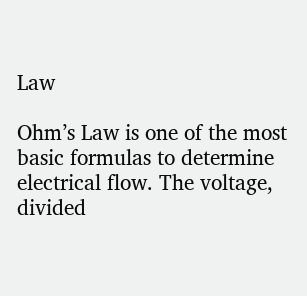Law

Ohm’s Law is one of the most basic formulas to determine electrical flow. The voltage, divided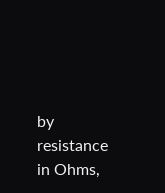by resistance in Ohms,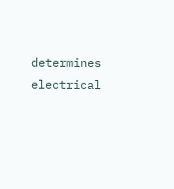determines electrical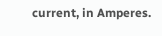current, in Amperes.